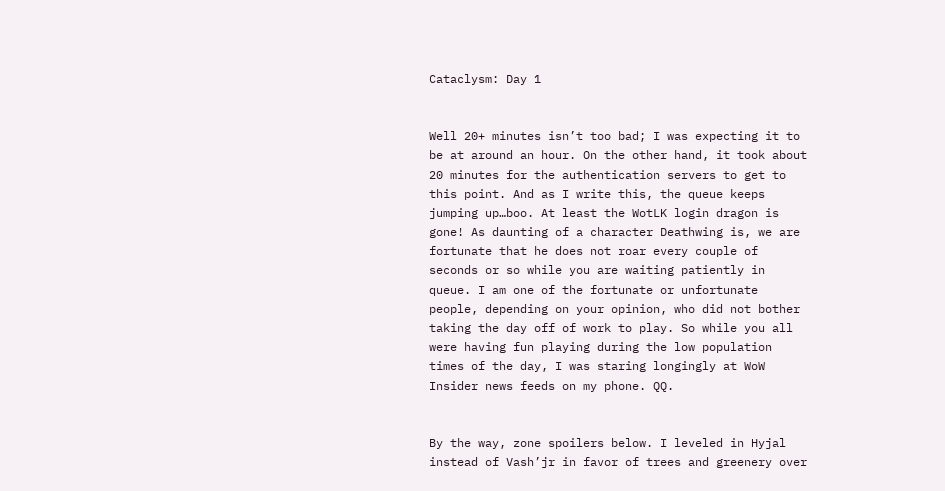Cataclysm: Day 1


Well 20+ minutes isn’t too bad; I was expecting it to be at around an hour. On the other hand, it took about 20 minutes for the authentication servers to get to this point. And as I write this, the queue keeps jumping up…boo. At least the WotLK login dragon is gone! As daunting of a character Deathwing is, we are fortunate that he does not roar every couple of seconds or so while you are waiting patiently in queue. I am one of the fortunate or unfortunate people, depending on your opinion, who did not bother taking the day off of work to play. So while you all were having fun playing during the low population times of the day, I was staring longingly at WoW Insider news feeds on my phone. QQ.


By the way, zone spoilers below. I leveled in Hyjal instead of Vash’jr in favor of trees and greenery over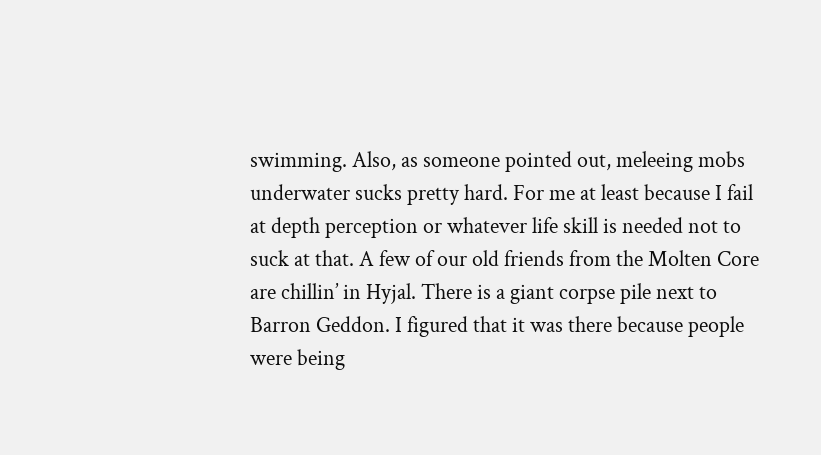swimming. Also, as someone pointed out, meleeing mobs underwater sucks pretty hard. For me at least because I fail at depth perception or whatever life skill is needed not to suck at that. A few of our old friends from the Molten Core are chillin’ in Hyjal. There is a giant corpse pile next to Barron Geddon. I figured that it was there because people were being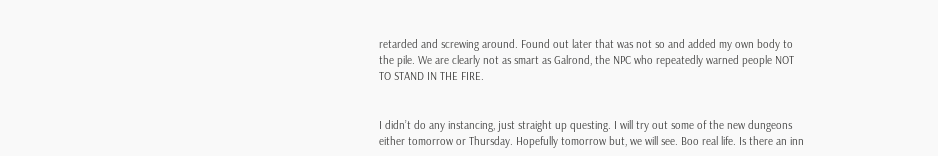retarded and screwing around. Found out later that was not so and added my own body to the pile. We are clearly not as smart as Galrond, the NPC who repeatedly warned people NOT TO STAND IN THE FIRE.


I didn’t do any instancing, just straight up questing. I will try out some of the new dungeons either tomorrow or Thursday. Hopefully tomorrow but, we will see. Boo real life. Is there an inn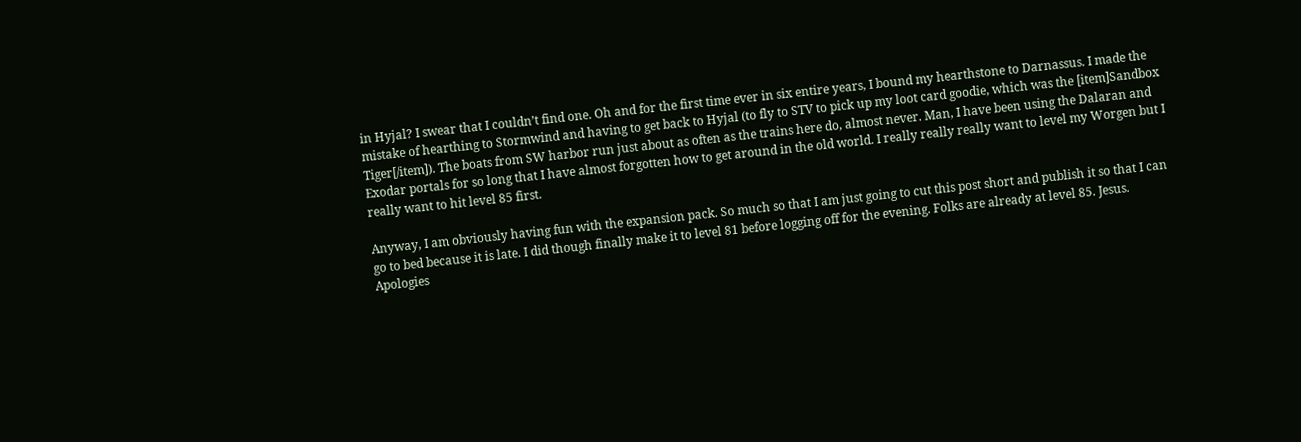in Hyjal? I swear that I couldn’t find one. Oh and for the first time ever in six entire years, I bound my hearthstone to Darnassus. I made the mistake of hearthing to Stormwind and having to get back to Hyjal (to fly to STV to pick up my loot card goodie, which was the [item]Sandbox Tiger[/item]). The boats from SW harbor run just about as often as the trains here do, almost never. Man, I have been using the Dalaran and Exodar portals for so long that I have almost forgotten how to get around in the old world. I really really really want to level my Worgen but I really want to hit level 85 first.

Anyway, I am obviously having fun with the expansion pack. So much so that I am just going to cut this post short and publish it so that I can go to bed because it is late. I did though finally make it to level 81 before logging off for the evening. Folks are already at level 85. Jesus. Apologies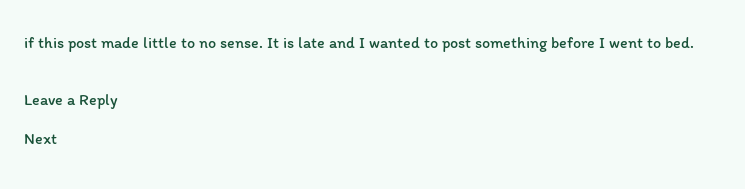if this post made little to no sense. It is late and I wanted to post something before I went to bed.


Leave a Reply

Next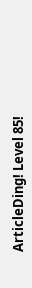ArticleDing! Level 85!